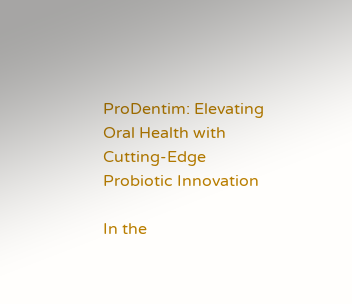ProDentim: Elevating Oral Health with Cutting-Edge Probiotic Innovation

In the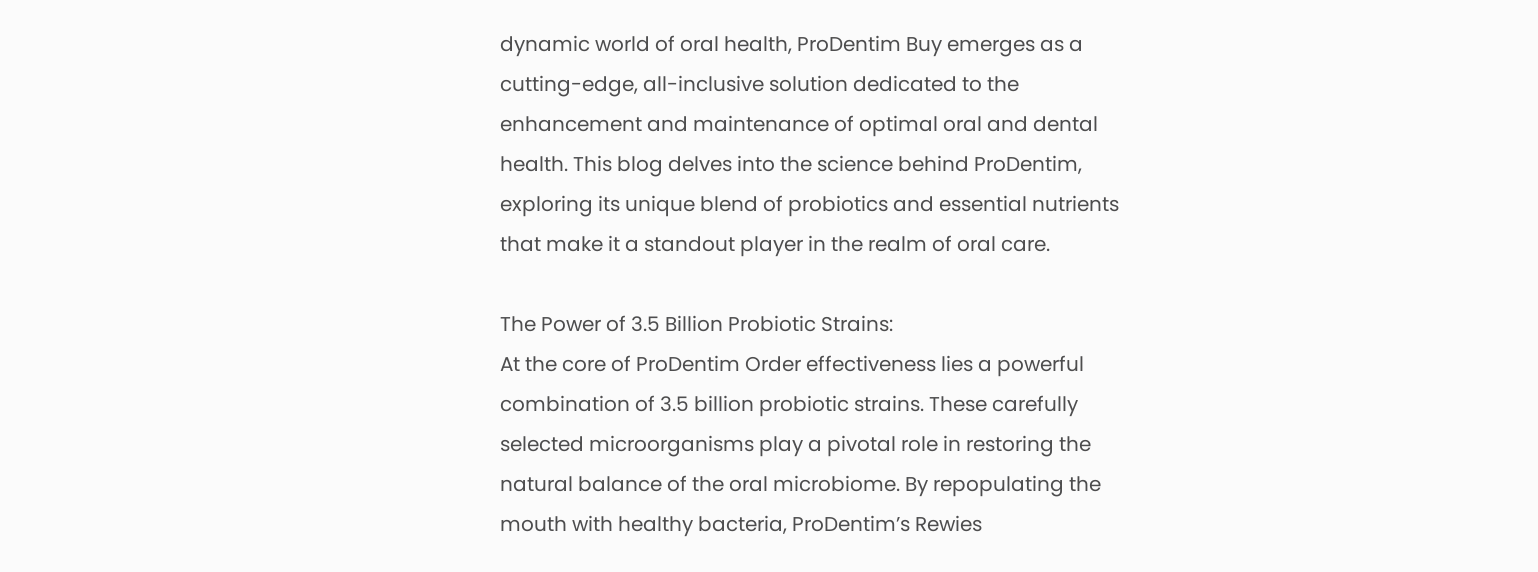dynamic world of oral health, ProDentim Buy emerges as a cutting-edge, all-inclusive solution dedicated to the enhancement and maintenance of optimal oral and dental health. This blog delves into the science behind ProDentim, exploring its unique blend of probiotics and essential nutrients that make it a standout player in the realm of oral care.

The Power of 3.5 Billion Probiotic Strains:
At the core of ProDentim Order effectiveness lies a powerful combination of 3.5 billion probiotic strains. These carefully selected microorganisms play a pivotal role in restoring the natural balance of the oral microbiome. By repopulating the mouth with healthy bacteria, ProDentim’s Rewies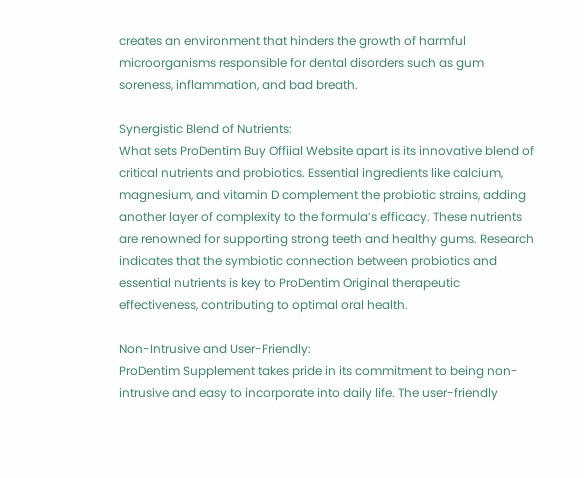creates an environment that hinders the growth of harmful microorganisms responsible for dental disorders such as gum soreness, inflammation, and bad breath.

Synergistic Blend of Nutrients:
What sets ProDentim Buy Offiial Website apart is its innovative blend of critical nutrients and probiotics. Essential ingredients like calcium, magnesium, and vitamin D complement the probiotic strains, adding another layer of complexity to the formula’s efficacy. These nutrients are renowned for supporting strong teeth and healthy gums. Research indicates that the symbiotic connection between probiotics and essential nutrients is key to ProDentim Original therapeutic effectiveness, contributing to optimal oral health.

Non-Intrusive and User-Friendly:
ProDentim Supplement takes pride in its commitment to being non-intrusive and easy to incorporate into daily life. The user-friendly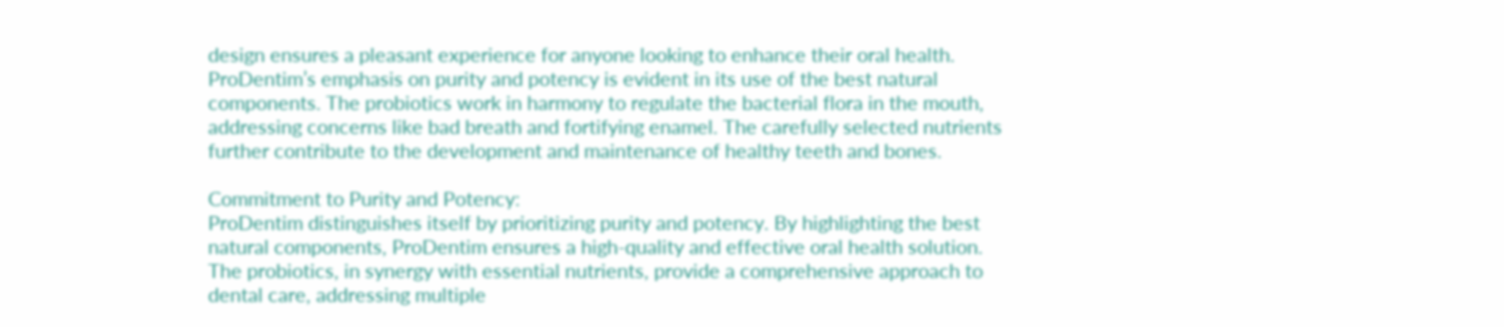design ensures a pleasant experience for anyone looking to enhance their oral health. ProDentim’s emphasis on purity and potency is evident in its use of the best natural components. The probiotics work in harmony to regulate the bacterial flora in the mouth, addressing concerns like bad breath and fortifying enamel. The carefully selected nutrients further contribute to the development and maintenance of healthy teeth and bones.

Commitment to Purity and Potency:
ProDentim distinguishes itself by prioritizing purity and potency. By highlighting the best natural components, ProDentim ensures a high-quality and effective oral health solution. The probiotics, in synergy with essential nutrients, provide a comprehensive approach to dental care, addressing multiple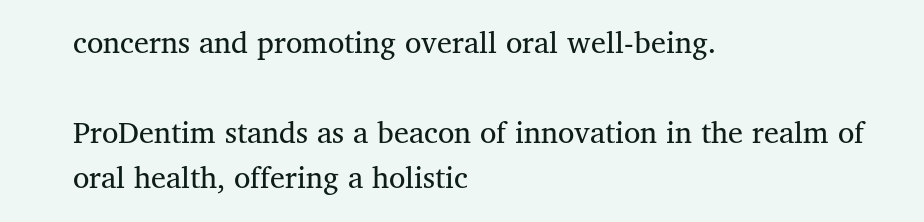concerns and promoting overall oral well-being.

ProDentim stands as a beacon of innovation in the realm of oral health, offering a holistic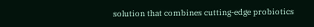solution that combines cutting-edge probiotics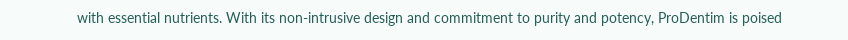with essential nutrients. With its non-intrusive design and commitment to purity and potency, ProDentim is poised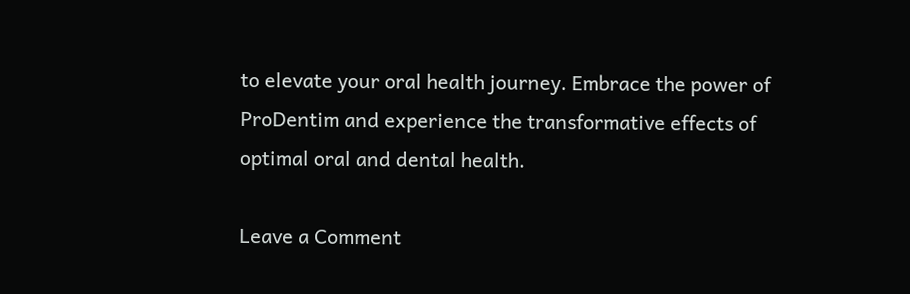to elevate your oral health journey. Embrace the power of ProDentim and experience the transformative effects of optimal oral and dental health.

Leave a Comment